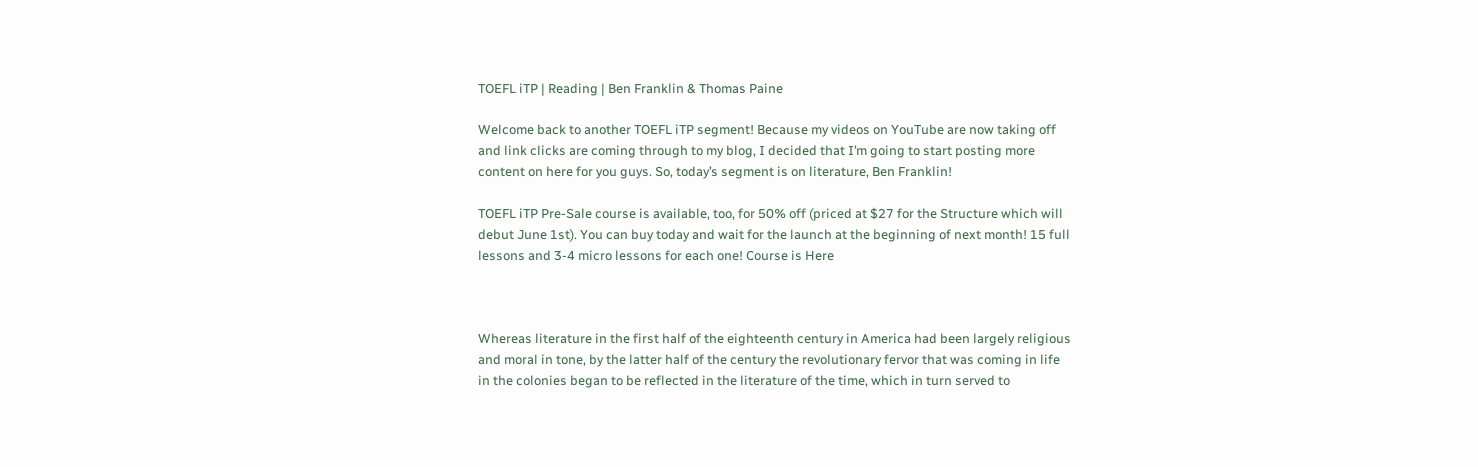TOEFL iTP | Reading | Ben Franklin & Thomas Paine

Welcome back to another TOEFL iTP segment! Because my videos on YouTube are now taking off and link clicks are coming through to my blog, I decided that I’m going to start posting more content on here for you guys. So, today’s segment is on literature, Ben Franklin!

TOEFL iTP Pre-Sale course is available, too, for 50% off (priced at $27 for the Structure which will debut June 1st). You can buy today and wait for the launch at the beginning of next month! 15 full lessons and 3-4 micro lessons for each one! Course is Here



Whereas literature in the first half of the eighteenth century in America had been largely religious and moral in tone, by the latter half of the century the revolutionary fervor that was coming in life in the colonies began to be reflected in the literature of the time, which in turn served to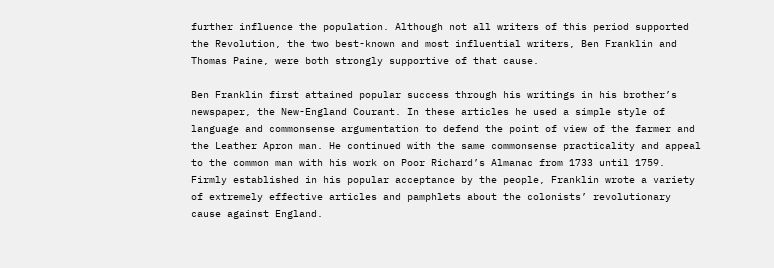further influence the population. Although not all writers of this period supported the Revolution, the two best-known and most influential writers, Ben Franklin and Thomas Paine, were both strongly supportive of that cause.

Ben Franklin first attained popular success through his writings in his brother’s newspaper, the New-England Courant. In these articles he used a simple style of language and commonsense argumentation to defend the point of view of the farmer and the Leather Apron man. He continued with the same commonsense practicality and appeal to the common man with his work on Poor Richard’s Almanac from 1733 until 1759. Firmly established in his popular acceptance by the people, Franklin wrote a variety of extremely effective articles and pamphlets about the colonists’ revolutionary cause against England.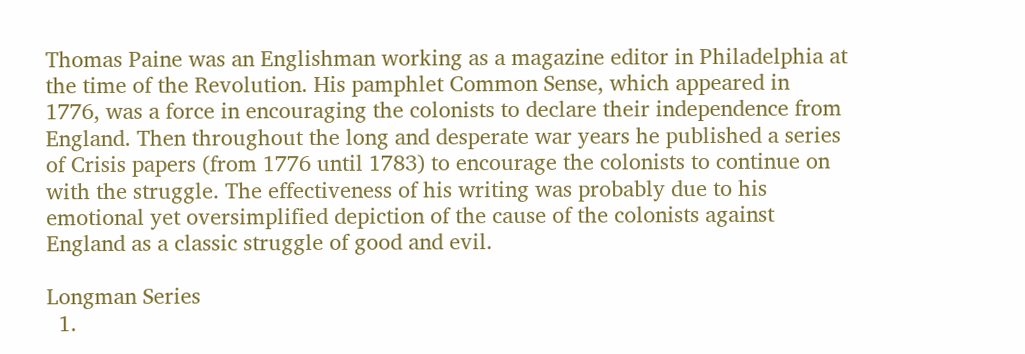Thomas Paine was an Englishman working as a magazine editor in Philadelphia at the time of the Revolution. His pamphlet Common Sense, which appeared in 1776, was a force in encouraging the colonists to declare their independence from England. Then throughout the long and desperate war years he published a series of Crisis papers (from 1776 until 1783) to encourage the colonists to continue on with the struggle. The effectiveness of his writing was probably due to his emotional yet oversimplified depiction of the cause of the colonists against England as a classic struggle of good and evil.

Longman Series
  1.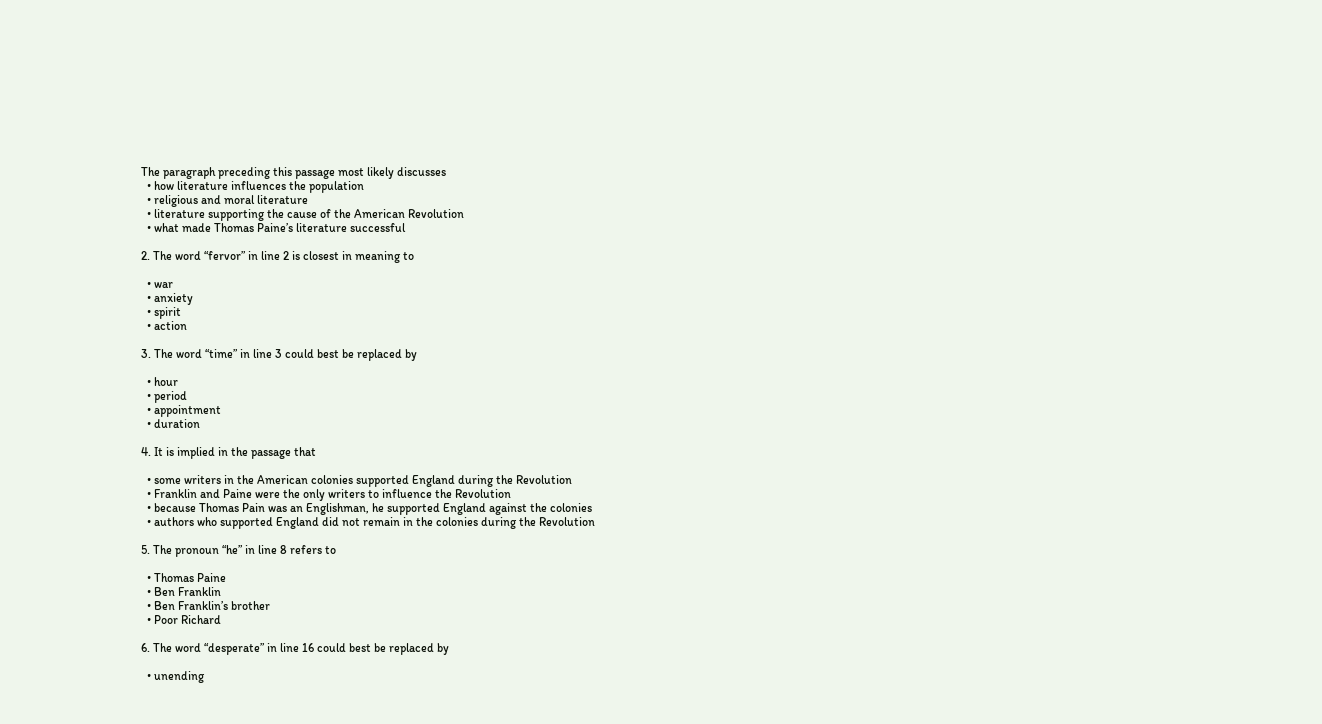The paragraph preceding this passage most likely discusses
  • how literature influences the population
  • religious and moral literature
  • literature supporting the cause of the American Revolution
  • what made Thomas Paine’s literature successful

2. The word “fervor” in line 2 is closest in meaning to

  • war
  • anxiety
  • spirit
  • action

3. The word “time” in line 3 could best be replaced by

  • hour
  • period
  • appointment
  • duration

4. It is implied in the passage that

  • some writers in the American colonies supported England during the Revolution
  • Franklin and Paine were the only writers to influence the Revolution
  • because Thomas Pain was an Englishman, he supported England against the colonies
  • authors who supported England did not remain in the colonies during the Revolution

5. The pronoun “he” in line 8 refers to

  • Thomas Paine
  • Ben Franklin
  • Ben Franklin’s brother
  • Poor Richard

6. The word “desperate” in line 16 could best be replaced by

  • unending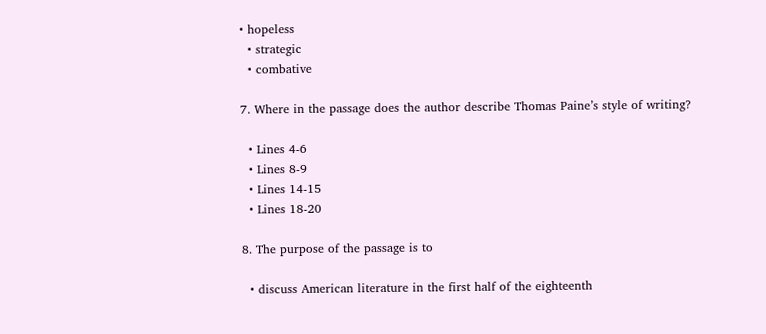• hopeless
  • strategic
  • combative

7. Where in the passage does the author describe Thomas Paine’s style of writing?

  • Lines 4-6
  • Lines 8-9
  • Lines 14-15
  • Lines 18-20

8. The purpose of the passage is to

  • discuss American literature in the first half of the eighteenth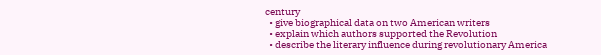century
  • give biographical data on two American writers
  • explain which authors supported the Revolution
  • describe the literary influence during revolutionary America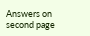Answers on second page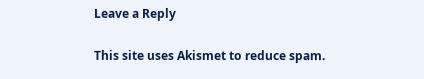Leave a Reply

This site uses Akismet to reduce spam.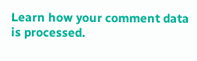Learn how your comment data is processed.